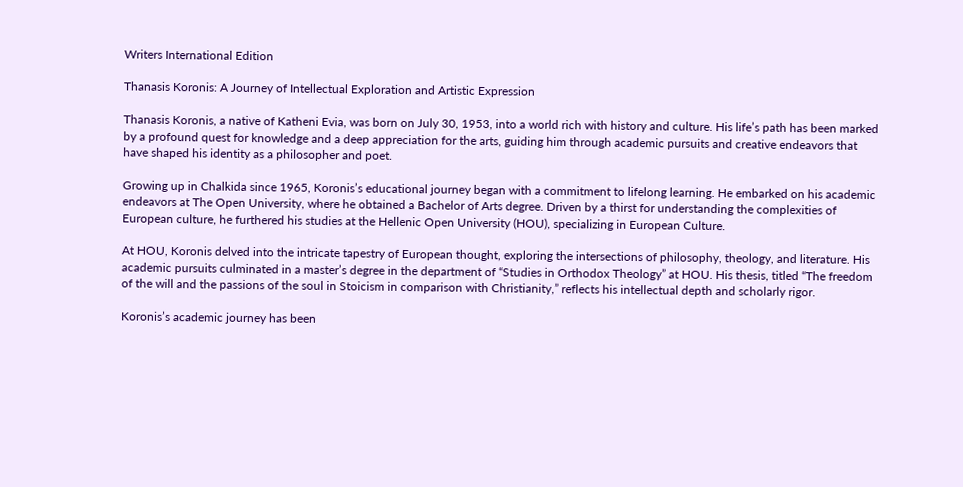Writers International Edition

Thanasis Koronis: A Journey of Intellectual Exploration and Artistic Expression

Thanasis Koronis, a native of Katheni Evia, was born on July 30, 1953, into a world rich with history and culture. His life’s path has been marked by a profound quest for knowledge and a deep appreciation for the arts, guiding him through academic pursuits and creative endeavors that have shaped his identity as a philosopher and poet.

Growing up in Chalkida since 1965, Koronis’s educational journey began with a commitment to lifelong learning. He embarked on his academic endeavors at The Open University, where he obtained a Bachelor of Arts degree. Driven by a thirst for understanding the complexities of European culture, he furthered his studies at the Hellenic Open University (HOU), specializing in European Culture.

At HOU, Koronis delved into the intricate tapestry of European thought, exploring the intersections of philosophy, theology, and literature. His academic pursuits culminated in a master’s degree in the department of “Studies in Orthodox Theology” at HOU. His thesis, titled “The freedom of the will and the passions of the soul in Stoicism in comparison with Christianity,” reflects his intellectual depth and scholarly rigor.

Koronis’s academic journey has been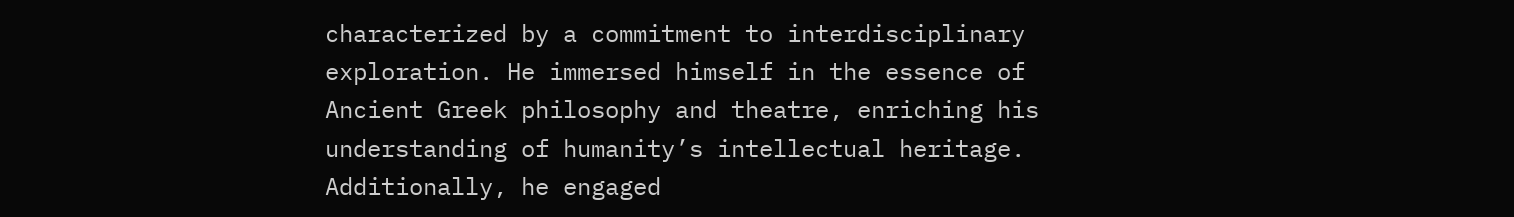characterized by a commitment to interdisciplinary exploration. He immersed himself in the essence of Ancient Greek philosophy and theatre, enriching his understanding of humanity’s intellectual heritage. Additionally, he engaged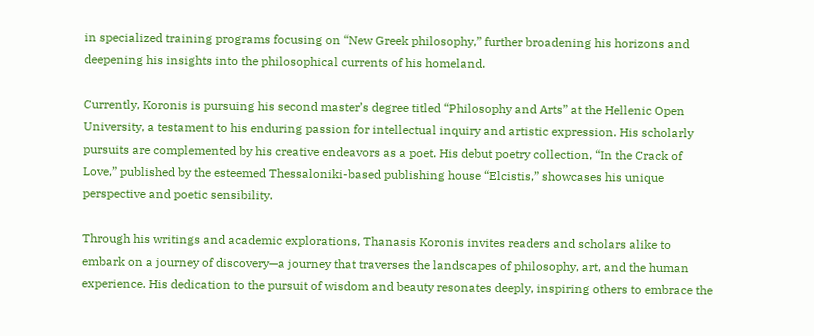in specialized training programs focusing on “New Greek philosophy,” further broadening his horizons and deepening his insights into the philosophical currents of his homeland.

Currently, Koronis is pursuing his second master’s degree titled “Philosophy and Arts” at the Hellenic Open University, a testament to his enduring passion for intellectual inquiry and artistic expression. His scholarly pursuits are complemented by his creative endeavors as a poet. His debut poetry collection, “In the Crack of Love,” published by the esteemed Thessaloniki-based publishing house “Elcistis,” showcases his unique perspective and poetic sensibility.

Through his writings and academic explorations, Thanasis Koronis invites readers and scholars alike to embark on a journey of discovery—a journey that traverses the landscapes of philosophy, art, and the human experience. His dedication to the pursuit of wisdom and beauty resonates deeply, inspiring others to embrace the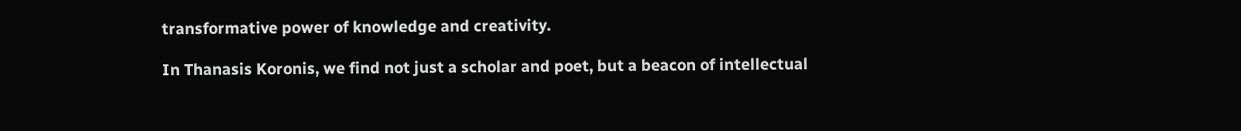transformative power of knowledge and creativity.

In Thanasis Koronis, we find not just a scholar and poet, but a beacon of intellectual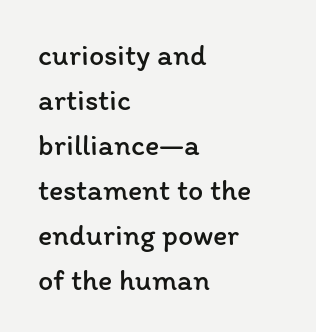curiosity and artistic brilliance—a testament to the enduring power of the human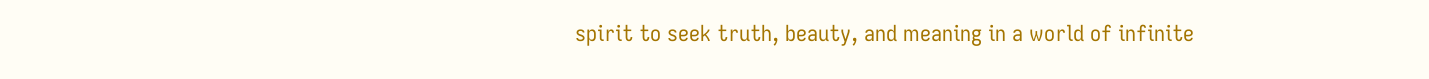spirit to seek truth, beauty, and meaning in a world of infinite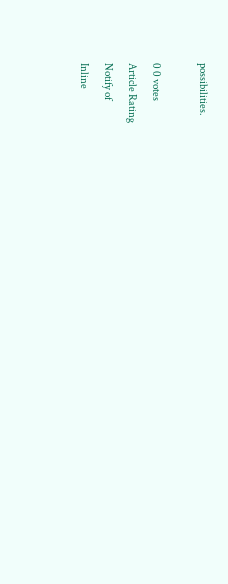possibilities.

0 0 votes
Article Rating
Notify of
Inline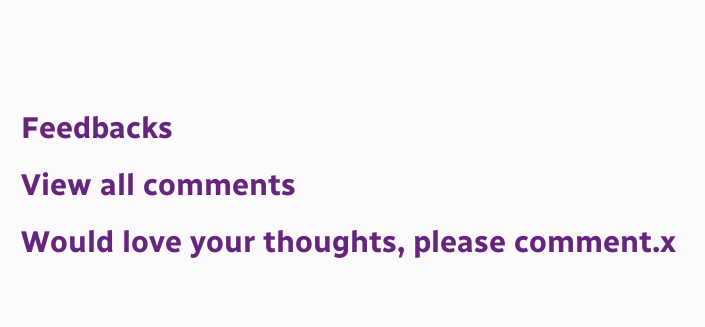Feedbacks
View all comments
Would love your thoughts, please comment.x